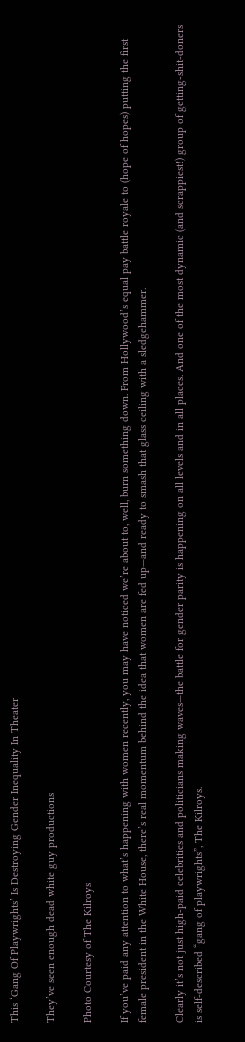This ‘Gang Of Playwrights’ Is Destroying Gender Inequality In Theater

They’ve seen enough dead white guy productions

Photo Courtesy of The Kilroys

If you’ve paid any attention to what’s happening with women recently, you may have noticed we’re about to, well, burn something down. From Hollywood’s equal pay battle royale to (hope of hopes) putting the first female president in the White House, there’s real momentum behind the idea that women are fed up—and ready to smash that glass ceiling with a sledgehammer.

Clearly it’s not just high-paid celebrities and politicians making waves—the battle for gender parity is happening on all levels and in all places. And one of the most dynamic (and scrappiest!) group of getting-shit-doners is self-described “gang of playwrights”, The Kilroys.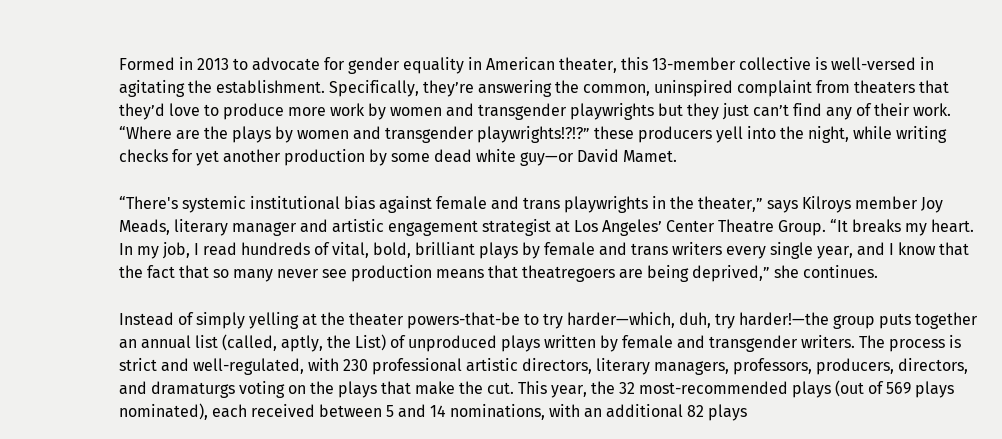Formed in 2013 to advocate for gender equality in American theater, this 13-member collective is well-versed in agitating the establishment. Specifically, they’re answering the common, uninspired complaint from theaters that they’d love to produce more work by women and transgender playwrights but they just can’t find any of their work. “Where are the plays by women and transgender playwrights!?!?” these producers yell into the night, while writing checks for yet another production by some dead white guy—or David Mamet.

“There's systemic institutional bias against female and trans playwrights in the theater,” says Kilroys member Joy Meads, literary manager and artistic engagement strategist at Los Angeles’ Center Theatre Group. “It breaks my heart. In my job, I read hundreds of vital, bold, brilliant plays by female and trans writers every single year, and I know that the fact that so many never see production means that theatregoers are being deprived,” she continues.

Instead of simply yelling at the theater powers-that-be to try harder—which, duh, try harder!—the group puts together an annual list (called, aptly, the List) of unproduced plays written by female and transgender writers. The process is strict and well-regulated, with 230 professional artistic directors, literary managers, professors, producers, directors, and dramaturgs voting on the plays that make the cut. This year, the 32 most-recommended plays (out of 569 plays nominated), each received between 5 and 14 nominations, with an additional 82 plays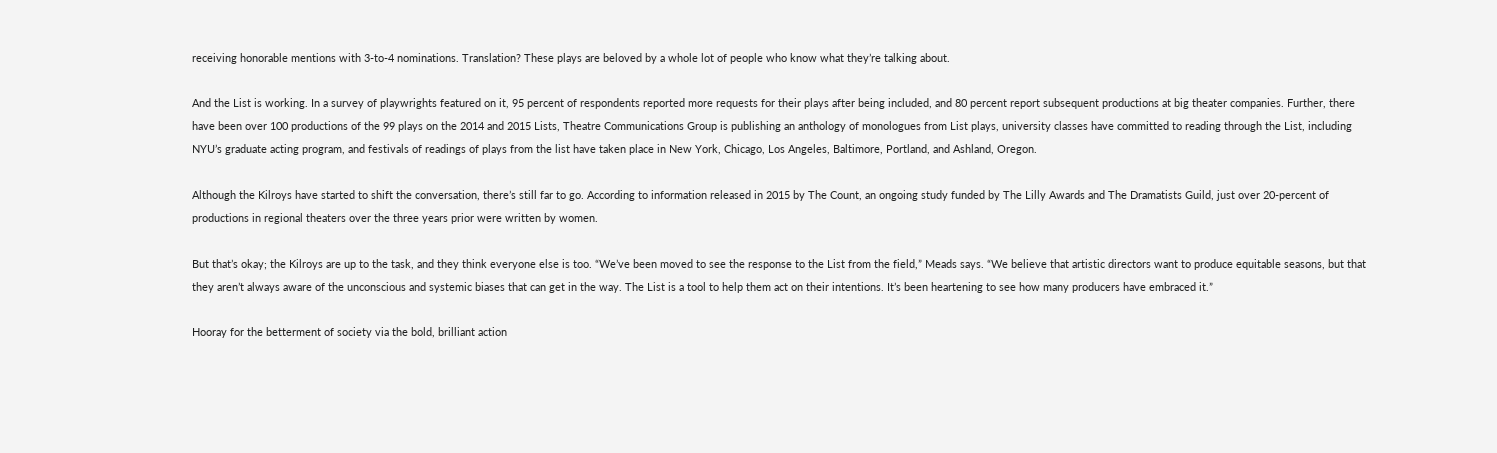receiving honorable mentions with 3-to-4 nominations. Translation? These plays are beloved by a whole lot of people who know what they’re talking about.

And the List is working. In a survey of playwrights featured on it, 95 percent of respondents reported more requests for their plays after being included, and 80 percent report subsequent productions at big theater companies. Further, there have been over 100 productions of the 99 plays on the 2014 and 2015 Lists, Theatre Communications Group is publishing an anthology of monologues from List plays, university classes have committed to reading through the List, including NYU’s graduate acting program, and festivals of readings of plays from the list have taken place in New York, Chicago, Los Angeles, Baltimore, Portland, and Ashland, Oregon.

Although the Kilroys have started to shift the conversation, there’s still far to go. According to information released in 2015 by The Count, an ongoing study funded by The Lilly Awards and The Dramatists Guild, just over 20-percent of productions in regional theaters over the three years prior were written by women.

But that’s okay; the Kilroys are up to the task, and they think everyone else is too. “We’ve been moved to see the response to the List from the field,” Meads says. “We believe that artistic directors want to produce equitable seasons, but that they aren’t always aware of the unconscious and systemic biases that can get in the way. The List is a tool to help them act on their intentions. It’s been heartening to see how many producers have embraced it.”

Hooray for the betterment of society via the bold, brilliant action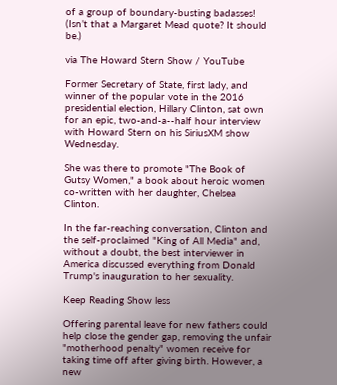of a group of boundary-busting badasses! (Isn’t that a Margaret Mead quote? It should be.)

via The Howard Stern Show / YouTube

Former Secretary of State, first lady, and winner of the popular vote in the 2016 presidential election, Hillary Clinton, sat own for an epic, two-and-a--half hour interview with Howard Stern on his SiriusXM show Wednesday.

She was there to promote "The Book of Gutsy Women," a book about heroic women co-written with her daughter, Chelsea Clinton.

In the far-reaching conversation, Clinton and the self-proclaimed "King of All Media" and, without a doubt, the best interviewer in America discussed everything from Donald Trump's inauguration to her sexuality.

Keep Reading Show less

Offering parental leave for new fathers could help close the gender gap, removing the unfair "motherhood penalty" women receive for taking time off after giving birth. However, a new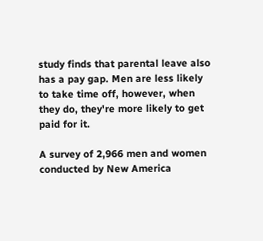study finds that parental leave also has a pay gap. Men are less likely to take time off, however, when they do, they're more likely to get paid for it.

A survey of 2,966 men and women conducted by New America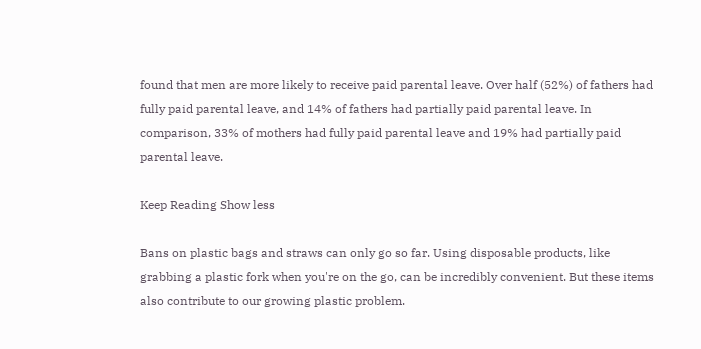found that men are more likely to receive paid parental leave. Over half (52%) of fathers had fully paid parental leave, and 14% of fathers had partially paid parental leave. In comparison, 33% of mothers had fully paid parental leave and 19% had partially paid parental leave.

Keep Reading Show less

Bans on plastic bags and straws can only go so far. Using disposable products, like grabbing a plastic fork when you're on the go, can be incredibly convenient. But these items also contribute to our growing plastic problem.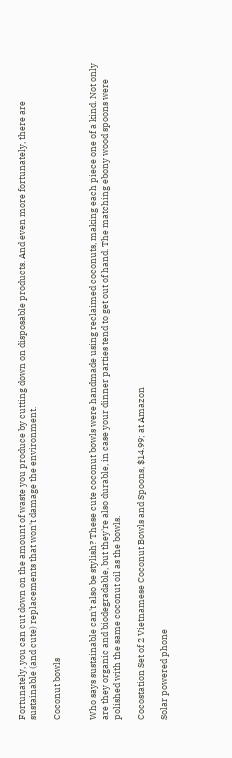Fortunately, you can cut down on the amount of waste you produce by cutting down on disposable products. And even more fortunately, there are sustainable (and cute) replacements that won't damage the environment.

Coconut bowls


Who says sustainable can't also be stylish? These cute coconut bowls were handmade using reclaimed coconuts, making each piece one of a kind. Not only are they organic and biodegradable, but they're also durable, in case your dinner parties tend to get out of hand. The matching ebony wood spoons were polished with the same coconut oil as the bowls.

Cocostation Set of 2 Vietnamese Coconut Bowls and Spoons, $14.99; at Amazon

Solar powered phone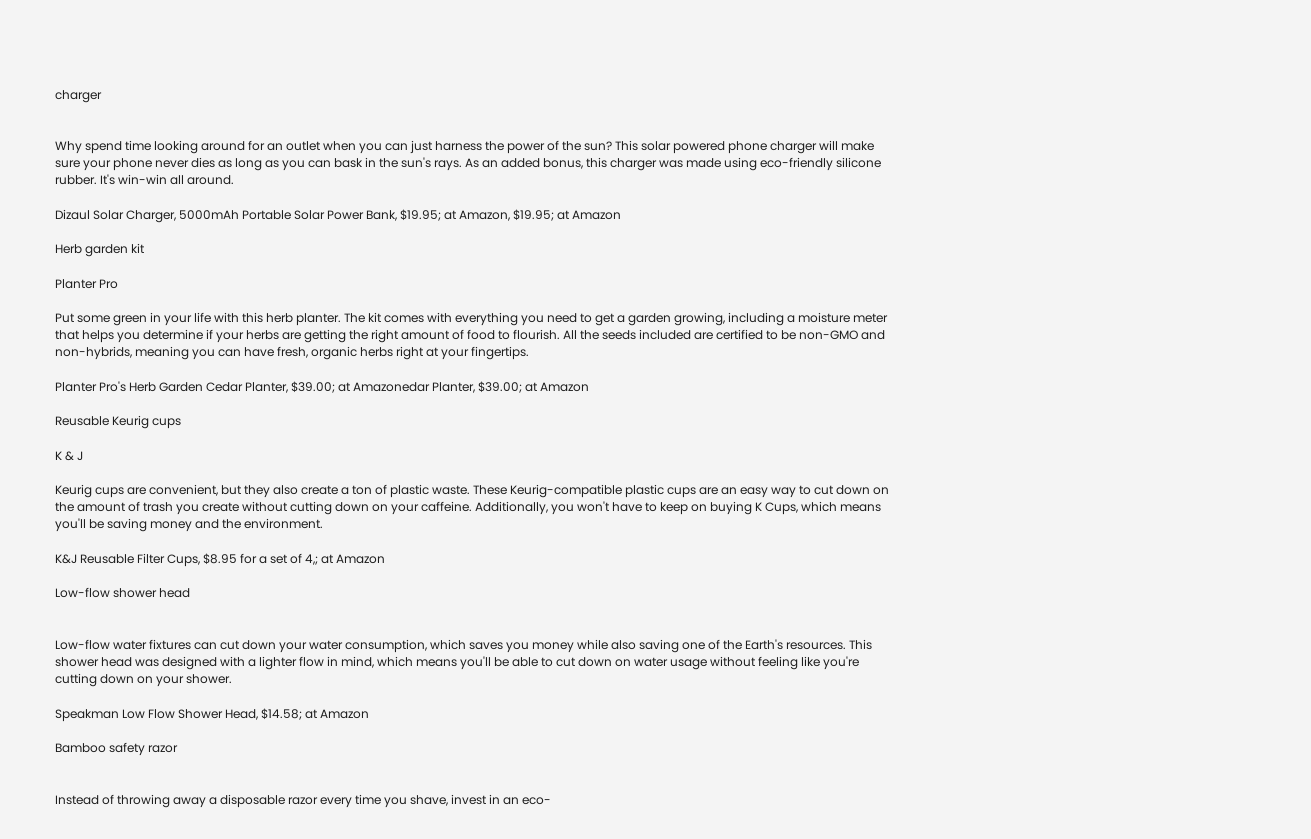charger


Why spend time looking around for an outlet when you can just harness the power of the sun? This solar powered phone charger will make sure your phone never dies as long as you can bask in the sun's rays. As an added bonus, this charger was made using eco-friendly silicone rubber. It's win-win all around.

Dizaul Solar Charger, 5000mAh Portable Solar Power Bank, $19.95; at Amazon, $19.95; at Amazon

Herb garden kit

Planter Pro

Put some green in your life with this herb planter. The kit comes with everything you need to get a garden growing, including a moisture meter that helps you determine if your herbs are getting the right amount of food to flourish. All the seeds included are certified to be non-GMO and non-hybrids, meaning you can have fresh, organic herbs right at your fingertips.

Planter Pro's Herb Garden Cedar Planter, $39.00; at Amazonedar Planter, $39.00; at Amazon

Reusable Keurig cups

K & J

Keurig cups are convenient, but they also create a ton of plastic waste. These Keurig-compatible plastic cups are an easy way to cut down on the amount of trash you create without cutting down on your caffeine. Additionally, you won't have to keep on buying K Cups, which means you'll be saving money and the environment.

K&J Reusable Filter Cups, $8.95 for a set of 4,; at Amazon

Low-flow shower head


Low-flow water fixtures can cut down your water consumption, which saves you money while also saving one of the Earth's resources. This shower head was designed with a lighter flow in mind, which means you'll be able to cut down on water usage without feeling like you're cutting down on your shower.

Speakman Low Flow Shower Head, $14.58; at Amazon

Bamboo safety razor


Instead of throwing away a disposable razor every time you shave, invest in an eco-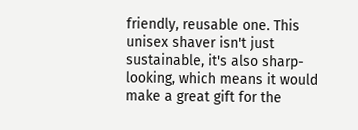friendly, reusable one. This unisex shaver isn't just sustainable, it's also sharp-looking, which means it would make a great gift for the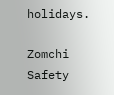holidays.

Zomchi Safety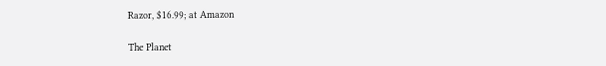Razor, $16.99; at Amazon

The Planet